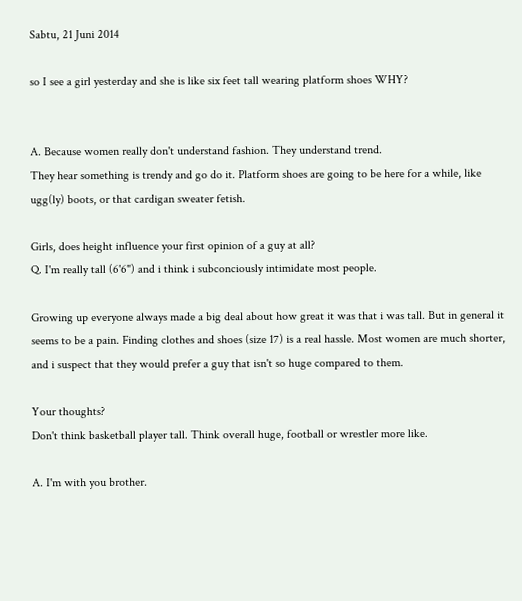Sabtu, 21 Juni 2014

so I see a girl yesterday and she is like six feet tall wearing platform shoes WHY?


A. Because women really don't understand fashion. They understand trend.
They hear something is trendy and go do it. Platform shoes are going to be here for a while, like ugg(ly) boots, or that cardigan sweater fetish.

Girls, does height influence your first opinion of a guy at all?
Q. I'm really tall (6'6") and i think i subconciously intimidate most people.

Growing up everyone always made a big deal about how great it was that i was tall. But in general it seems to be a pain. Finding clothes and shoes (size 17) is a real hassle. Most women are much shorter, and i suspect that they would prefer a guy that isn't so huge compared to them.

Your thoughts?
Don't think basketball player tall. Think overall huge, football or wrestler more like.

A. I'm with you brother.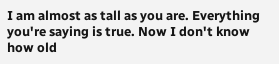I am almost as tall as you are. Everything you're saying is true. Now I don't know how old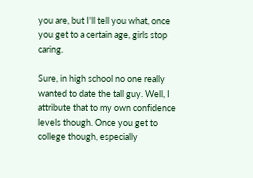you are, but I'll tell you what, once you get to a certain age, girls stop caring.

Sure, in high school no one really wanted to date the tall guy. Well, I attribute that to my own confidence levels though. Once you get to college though, especially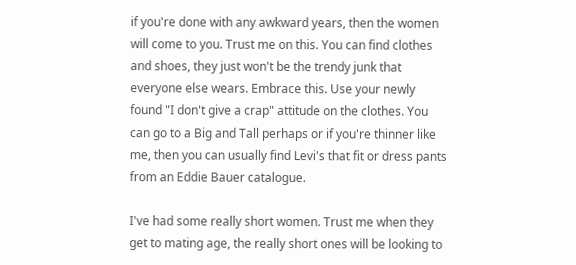if you're done with any awkward years, then the women will come to you. Trust me on this. You can find clothes and shoes, they just won't be the trendy junk that everyone else wears. Embrace this. Use your newly found "I don't give a crap" attitude on the clothes. You can go to a Big and Tall perhaps or if you're thinner like me, then you can usually find Levi's that fit or dress pants from an Eddie Bauer catalogue.

I've had some really short women. Trust me when they get to mating age, the really short ones will be looking to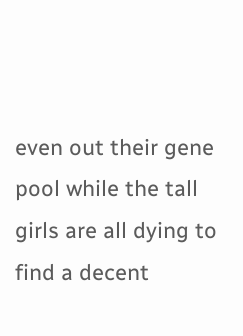even out their gene pool while the tall girls are all dying to find a decent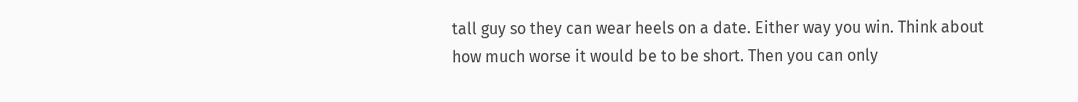tall guy so they can wear heels on a date. Either way you win. Think about how much worse it would be to be short. Then you can only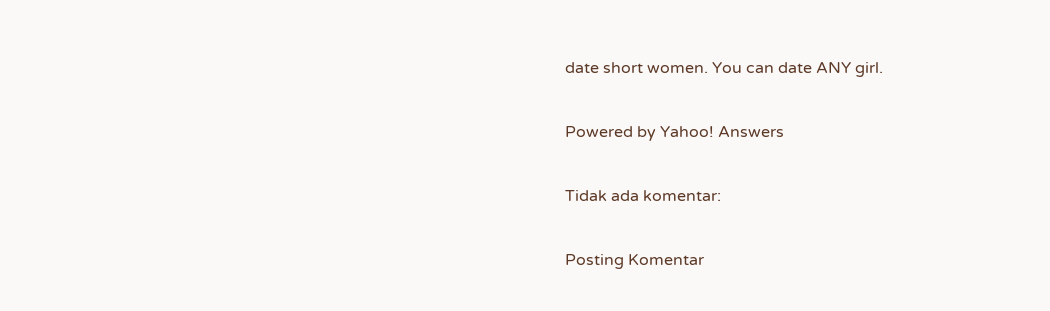date short women. You can date ANY girl.

Powered by Yahoo! Answers

Tidak ada komentar:

Posting Komentar